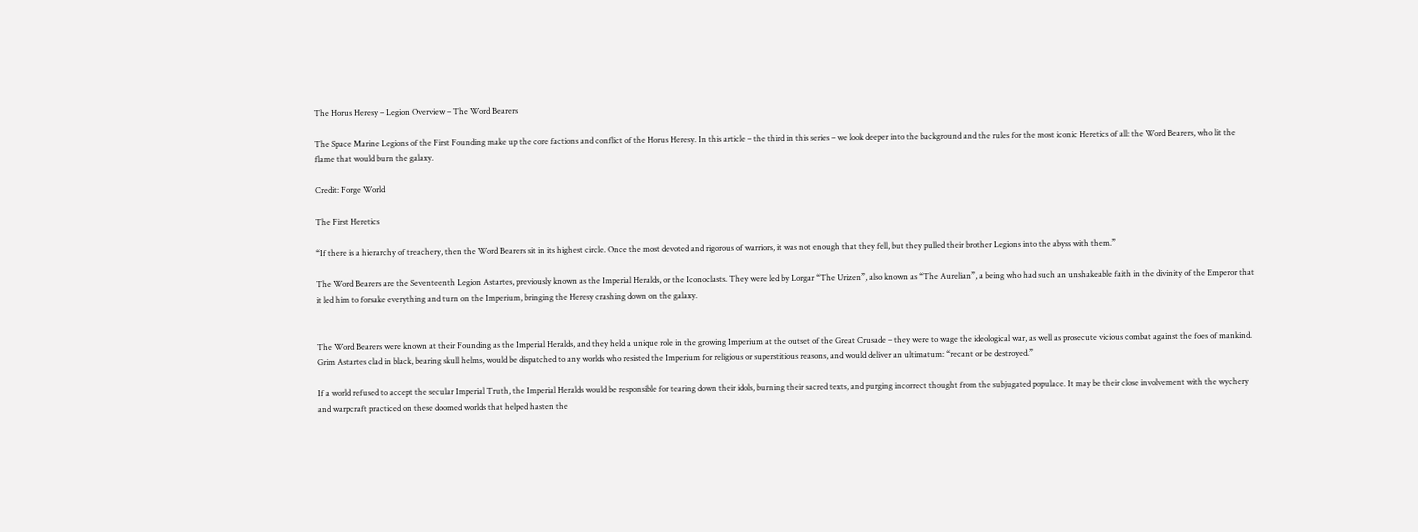The Horus Heresy – Legion Overview – The Word Bearers

The Space Marine Legions of the First Founding make up the core factions and conflict of the Horus Heresy. In this article – the third in this series – we look deeper into the background and the rules for the most iconic Heretics of all: the Word Bearers, who lit the flame that would burn the galaxy.

Credit: Forge World

The First Heretics

“If there is a hierarchy of treachery, then the Word Bearers sit in its highest circle. Once the most devoted and rigorous of warriors, it was not enough that they fell, but they pulled their brother Legions into the abyss with them.”

The Word Bearers are the Seventeenth Legion Astartes, previously known as the Imperial Heralds, or the Iconoclasts. They were led by Lorgar “The Urizen”, also known as “The Aurelian”, a being who had such an unshakeable faith in the divinity of the Emperor that it led him to forsake everything and turn on the Imperium, bringing the Heresy crashing down on the galaxy.


The Word Bearers were known at their Founding as the Imperial Heralds, and they held a unique role in the growing Imperium at the outset of the Great Crusade – they were to wage the ideological war, as well as prosecute vicious combat against the foes of mankind. Grim Astartes clad in black, bearing skull helms, would be dispatched to any worlds who resisted the Imperium for religious or superstitious reasons, and would deliver an ultimatum: “recant or be destroyed.”

If a world refused to accept the secular Imperial Truth, the Imperial Heralds would be responsible for tearing down their idols, burning their sacred texts, and purging incorrect thought from the subjugated populace. It may be their close involvement with the wychery and warpcraft practiced on these doomed worlds that helped hasten the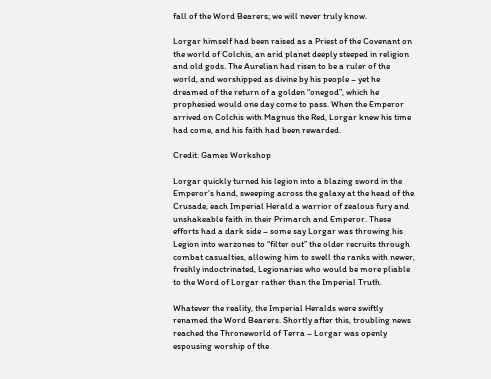fall of the Word Bearers; we will never truly know.

Lorgar himself had been raised as a Priest of the Covenant on the world of Colchis, an arid planet deeply steeped in religion and old gods. The Aurelian had risen to be a ruler of the world, and worshipped as divine by his people – yet he dreamed of the return of a golden “onegod”, which he prophesied would one day come to pass. When the Emperor arrived on Colchis with Magnus the Red, Lorgar knew his time had come, and his faith had been rewarded.

Credit: Games Workshop

Lorgar quickly turned his legion into a blazing sword in the Emperor’s hand, sweeping across the galaxy at the head of the Crusade, each Imperial Herald a warrior of zealous fury and unshakeable faith in their Primarch and Emperor. These efforts had a dark side – some say Lorgar was throwing his Legion into warzones to “filter out” the older recruits through combat casualties, allowing him to swell the ranks with newer, freshly indoctrinated, Legionaries who would be more pliable to the Word of Lorgar rather than the Imperial Truth.

Whatever the reality, the Imperial Heralds were swiftly renamed the Word Bearers. Shortly after this, troubling news reached the Throneworld of Terra – Lorgar was openly espousing worship of the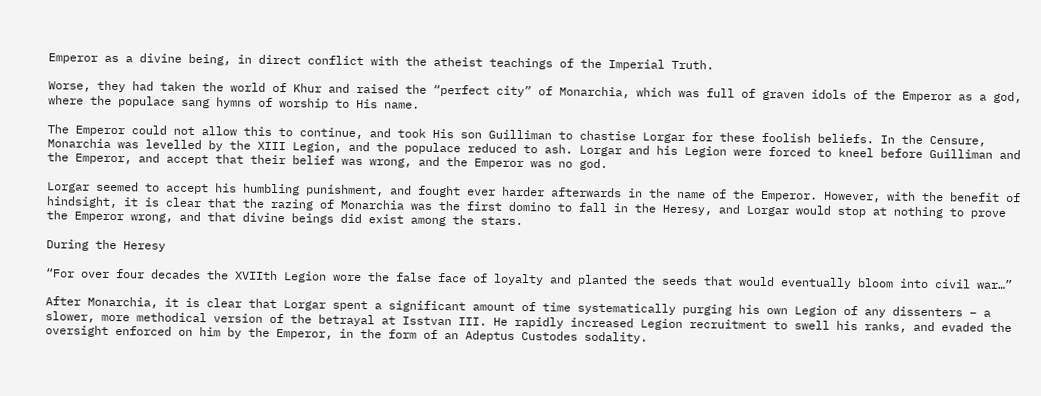Emperor as a divine being, in direct conflict with the atheist teachings of the Imperial Truth.

Worse, they had taken the world of Khur and raised the “perfect city” of Monarchia, which was full of graven idols of the Emperor as a god, where the populace sang hymns of worship to His name.

The Emperor could not allow this to continue, and took His son Guilliman to chastise Lorgar for these foolish beliefs. In the Censure, Monarchia was levelled by the XIII Legion, and the populace reduced to ash. Lorgar and his Legion were forced to kneel before Guilliman and the Emperor, and accept that their belief was wrong, and the Emperor was no god.

Lorgar seemed to accept his humbling punishment, and fought ever harder afterwards in the name of the Emperor. However, with the benefit of hindsight, it is clear that the razing of Monarchia was the first domino to fall in the Heresy, and Lorgar would stop at nothing to prove the Emperor wrong, and that divine beings did exist among the stars.

During the Heresy

“For over four decades the XVIIth Legion wore the false face of loyalty and planted the seeds that would eventually bloom into civil war…”

After Monarchia, it is clear that Lorgar spent a significant amount of time systematically purging his own Legion of any dissenters – a slower, more methodical version of the betrayal at Isstvan III. He rapidly increased Legion recruitment to swell his ranks, and evaded the oversight enforced on him by the Emperor, in the form of an Adeptus Custodes sodality.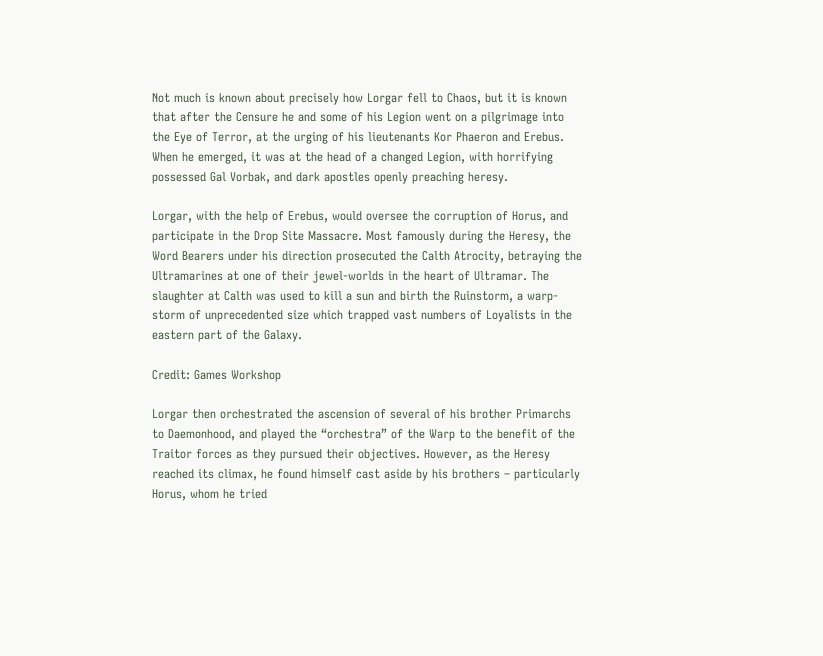Not much is known about precisely how Lorgar fell to Chaos, but it is known that after the Censure he and some of his Legion went on a pilgrimage into the Eye of Terror, at the urging of his lieutenants Kor Phaeron and Erebus. When he emerged, it was at the head of a changed Legion, with horrifying possessed Gal Vorbak, and dark apostles openly preaching heresy.

Lorgar, with the help of Erebus, would oversee the corruption of Horus, and participate in the Drop Site Massacre. Most famously during the Heresy, the Word Bearers under his direction prosecuted the Calth Atrocity, betraying the Ultramarines at one of their jewel-worlds in the heart of Ultramar. The slaughter at Calth was used to kill a sun and birth the Ruinstorm, a warp-storm of unprecedented size which trapped vast numbers of Loyalists in the eastern part of the Galaxy.

Credit: Games Workshop

Lorgar then orchestrated the ascension of several of his brother Primarchs to Daemonhood, and played the “orchestra” of the Warp to the benefit of the Traitor forces as they pursued their objectives. However, as the Heresy reached its climax, he found himself cast aside by his brothers – particularly Horus, whom he tried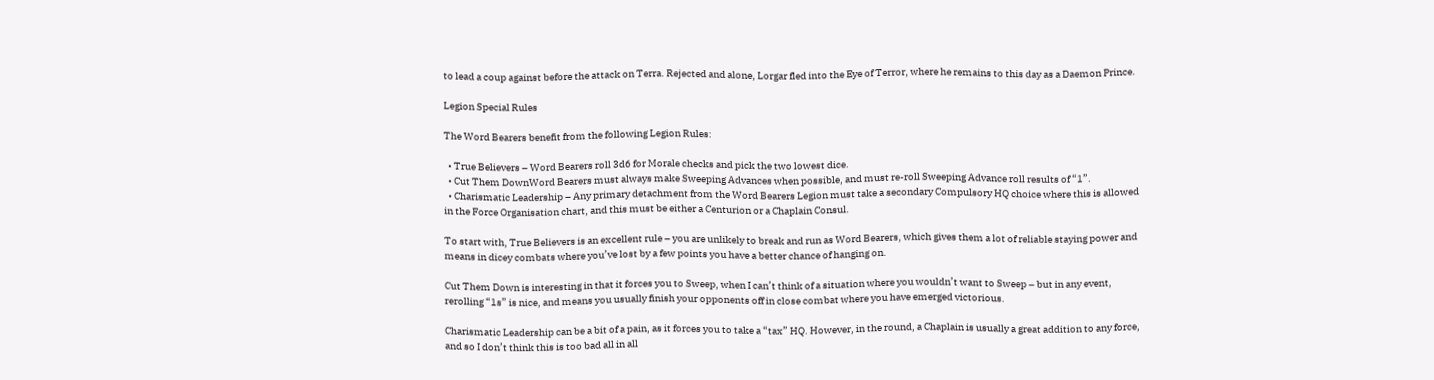to lead a coup against before the attack on Terra. Rejected and alone, Lorgar fled into the Eye of Terror, where he remains to this day as a Daemon Prince.

Legion Special Rules

The Word Bearers benefit from the following Legion Rules:

  • True Believers – Word Bearers roll 3d6 for Morale checks and pick the two lowest dice.
  • Cut Them DownWord Bearers must always make Sweeping Advances when possible, and must re-roll Sweeping Advance roll results of “1”.
  • Charismatic Leadership – Any primary detachment from the Word Bearers Legion must take a secondary Compulsory HQ choice where this is allowed in the Force Organisation chart, and this must be either a Centurion or a Chaplain Consul.

To start with, True Believers is an excellent rule – you are unlikely to break and run as Word Bearers, which gives them a lot of reliable staying power and means in dicey combats where you’ve lost by a few points you have a better chance of hanging on.

Cut Them Down is interesting in that it forces you to Sweep, when I can’t think of a situation where you wouldn’t want to Sweep – but in any event, rerolling “1s” is nice, and means you usually finish your opponents off in close combat where you have emerged victorious.

Charismatic Leadership can be a bit of a pain, as it forces you to take a “tax” HQ. However, in the round, a Chaplain is usually a great addition to any force, and so I don’t think this is too bad all in all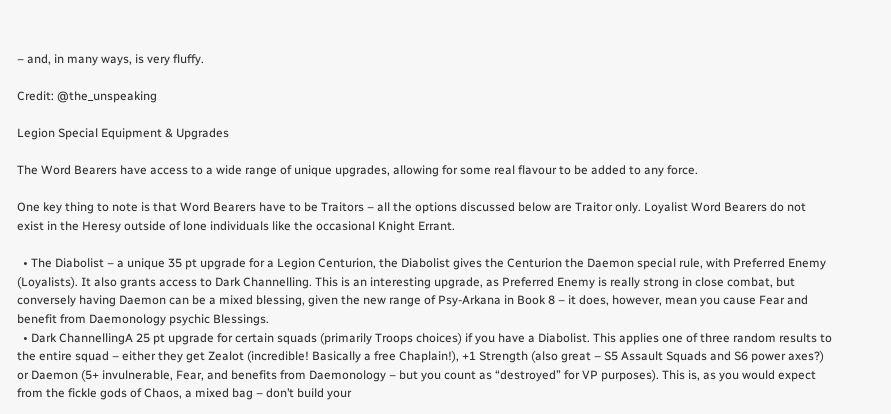– and, in many ways, is very fluffy.

Credit: @the_unspeaking

Legion Special Equipment & Upgrades

The Word Bearers have access to a wide range of unique upgrades, allowing for some real flavour to be added to any force.

One key thing to note is that Word Bearers have to be Traitors – all the options discussed below are Traitor only. Loyalist Word Bearers do not exist in the Heresy outside of lone individuals like the occasional Knight Errant.

  • The Diabolist – a unique 35 pt upgrade for a Legion Centurion, the Diabolist gives the Centurion the Daemon special rule, with Preferred Enemy (Loyalists). It also grants access to Dark Channelling. This is an interesting upgrade, as Preferred Enemy is really strong in close combat, but conversely having Daemon can be a mixed blessing, given the new range of Psy-Arkana in Book 8 – it does, however, mean you cause Fear and benefit from Daemonology psychic Blessings.
  • Dark ChannellingA 25 pt upgrade for certain squads (primarily Troops choices) if you have a Diabolist. This applies one of three random results to the entire squad – either they get Zealot (incredible! Basically a free Chaplain!), +1 Strength (also great – S5 Assault Squads and S6 power axes?) or Daemon (5+ invulnerable, Fear, and benefits from Daemonology – but you count as “destroyed” for VP purposes). This is, as you would expect from the fickle gods of Chaos, a mixed bag – don’t build your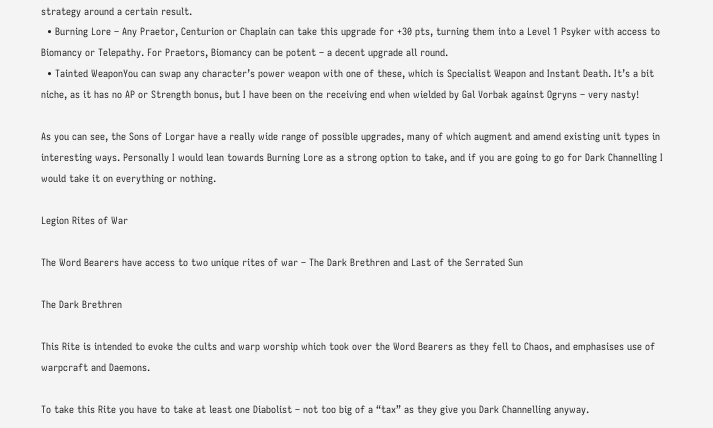strategy around a certain result.
  • Burning Lore – Any Praetor, Centurion or Chaplain can take this upgrade for +30 pts, turning them into a Level 1 Psyker with access to Biomancy or Telepathy. For Praetors, Biomancy can be potent – a decent upgrade all round.
  • Tainted WeaponYou can swap any character’s power weapon with one of these, which is Specialist Weapon and Instant Death. It’s a bit niche, as it has no AP or Strength bonus, but I have been on the receiving end when wielded by Gal Vorbak against Ogryns – very nasty!

As you can see, the Sons of Lorgar have a really wide range of possible upgrades, many of which augment and amend existing unit types in interesting ways. Personally I would lean towards Burning Lore as a strong option to take, and if you are going to go for Dark Channelling I would take it on everything or nothing.

Legion Rites of War

The Word Bearers have access to two unique rites of war – The Dark Brethren and Last of the Serrated Sun

The Dark Brethren

This Rite is intended to evoke the cults and warp worship which took over the Word Bearers as they fell to Chaos, and emphasises use of warpcraft and Daemons.

To take this Rite you have to take at least one Diabolist – not too big of a “tax” as they give you Dark Channelling anyway.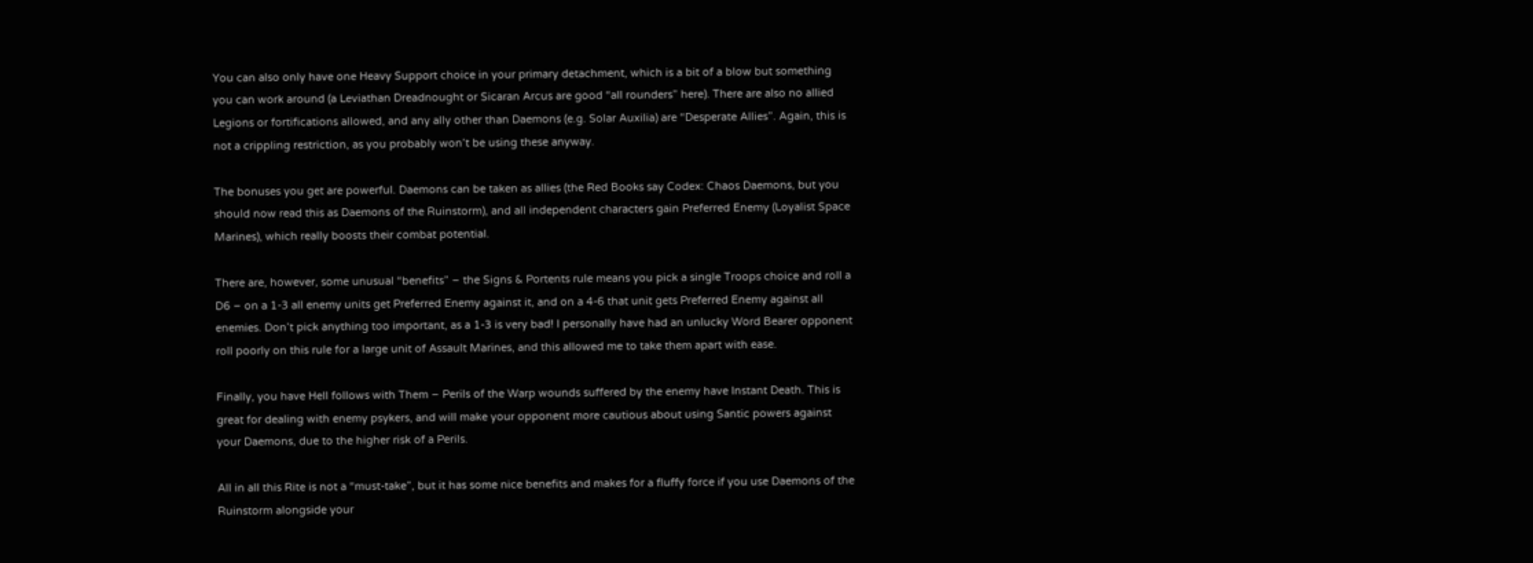You can also only have one Heavy Support choice in your primary detachment, which is a bit of a blow but something you can work around (a Leviathan Dreadnought or Sicaran Arcus are good “all rounders” here). There are also no allied Legions or fortifications allowed, and any ally other than Daemons (e.g. Solar Auxilia) are “Desperate Allies”. Again, this is not a crippling restriction, as you probably won’t be using these anyway.

The bonuses you get are powerful. Daemons can be taken as allies (the Red Books say Codex: Chaos Daemons, but you should now read this as Daemons of the Ruinstorm), and all independent characters gain Preferred Enemy (Loyalist Space Marines), which really boosts their combat potential.

There are, however, some unusual “benefits” – the Signs & Portents rule means you pick a single Troops choice and roll a D6 – on a 1-3 all enemy units get Preferred Enemy against it, and on a 4-6 that unit gets Preferred Enemy against all enemies. Don’t pick anything too important, as a 1-3 is very bad! I personally have had an unlucky Word Bearer opponent roll poorly on this rule for a large unit of Assault Marines, and this allowed me to take them apart with ease.

Finally, you have Hell follows with Them – Perils of the Warp wounds suffered by the enemy have Instant Death. This is great for dealing with enemy psykers, and will make your opponent more cautious about using Santic powers against your Daemons, due to the higher risk of a Perils.

All in all this Rite is not a “must-take”, but it has some nice benefits and makes for a fluffy force if you use Daemons of the Ruinstorm alongside your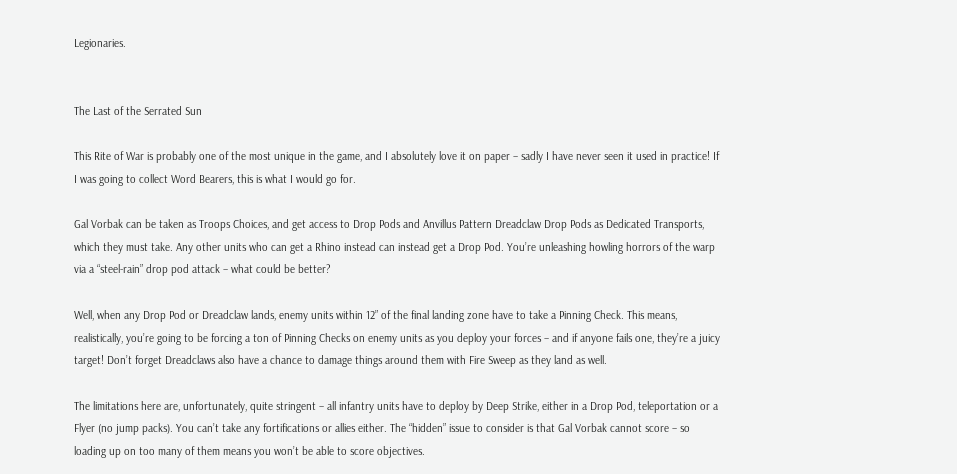Legionaries.


The Last of the Serrated Sun

This Rite of War is probably one of the most unique in the game, and I absolutely love it on paper – sadly I have never seen it used in practice! If I was going to collect Word Bearers, this is what I would go for.

Gal Vorbak can be taken as Troops Choices, and get access to Drop Pods and Anvillus Pattern Dreadclaw Drop Pods as Dedicated Transports, which they must take. Any other units who can get a Rhino instead can instead get a Drop Pod. You’re unleashing howling horrors of the warp via a “steel-rain” drop pod attack – what could be better?

Well, when any Drop Pod or Dreadclaw lands, enemy units within 12” of the final landing zone have to take a Pinning Check. This means, realistically, you’re going to be forcing a ton of Pinning Checks on enemy units as you deploy your forces – and if anyone fails one, they’re a juicy target! Don’t forget Dreadclaws also have a chance to damage things around them with Fire Sweep as they land as well.

The limitations here are, unfortunately, quite stringent – all infantry units have to deploy by Deep Strike, either in a Drop Pod, teleportation or a Flyer (no jump packs). You can’t take any fortifications or allies either. The “hidden” issue to consider is that Gal Vorbak cannot score – so loading up on too many of them means you won’t be able to score objectives.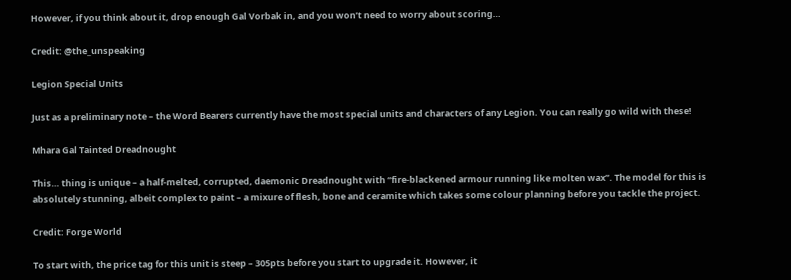However, if you think about it, drop enough Gal Vorbak in, and you won’t need to worry about scoring…

Credit: @the_unspeaking

Legion Special Units

Just as a preliminary note – the Word Bearers currently have the most special units and characters of any Legion. You can really go wild with these!

Mhara Gal Tainted Dreadnought

This… thing is unique – a half-melted, corrupted, daemonic Dreadnought with “fire-blackened armour running like molten wax”. The model for this is absolutely stunning, albeit complex to paint – a mixure of flesh, bone and ceramite which takes some colour planning before you tackle the project.

Credit: Forge World

To start with, the price tag for this unit is steep – 305pts before you start to upgrade it. However, it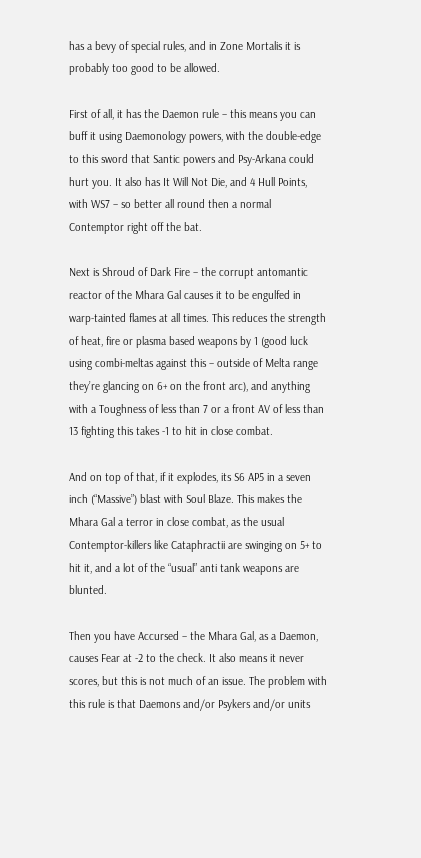has a bevy of special rules, and in Zone Mortalis it is probably too good to be allowed.

First of all, it has the Daemon rule – this means you can buff it using Daemonology powers, with the double-edge to this sword that Santic powers and Psy-Arkana could hurt you. It also has It Will Not Die, and 4 Hull Points, with WS7 – so better all round then a normal Contemptor right off the bat.

Next is Shroud of Dark Fire – the corrupt antomantic reactor of the Mhara Gal causes it to be engulfed in warp-tainted flames at all times. This reduces the strength of heat, fire or plasma based weapons by 1 (good luck using combi-meltas against this – outside of Melta range they’re glancing on 6+ on the front arc), and anything with a Toughness of less than 7 or a front AV of less than 13 fighting this takes -1 to hit in close combat.

And on top of that, if it explodes, its S6 AP5 in a seven inch (“Massive”) blast with Soul Blaze. This makes the Mhara Gal a terror in close combat, as the usual Contemptor-killers like Cataphractii are swinging on 5+ to hit it, and a lot of the “usual” anti tank weapons are blunted.

Then you have Accursed – the Mhara Gal, as a Daemon, causes Fear at -2 to the check. It also means it never scores, but this is not much of an issue. The problem with this rule is that Daemons and/or Psykers and/or units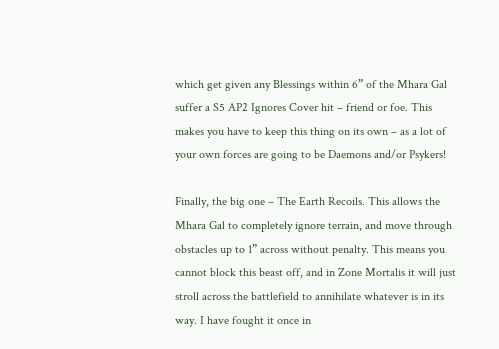which get given any Blessings within 6” of the Mhara Gal suffer a S5 AP2 Ignores Cover hit – friend or foe. This makes you have to keep this thing on its own – as a lot of your own forces are going to be Daemons and/or Psykers!

Finally, the big one – The Earth Recoils. This allows the Mhara Gal to completely ignore terrain, and move through obstacles up to 1” across without penalty. This means you cannot block this beast off, and in Zone Mortalis it will just stroll across the battlefield to annihilate whatever is in its way. I have fought it once in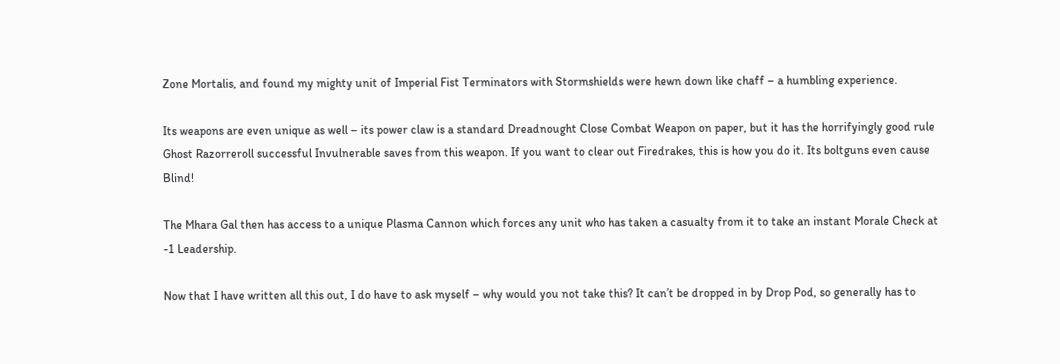Zone Mortalis, and found my mighty unit of Imperial Fist Terminators with Stormshields were hewn down like chaff – a humbling experience.

Its weapons are even unique as well – its power claw is a standard Dreadnought Close Combat Weapon on paper, but it has the horrifyingly good rule Ghost Razorreroll successful Invulnerable saves from this weapon. If you want to clear out Firedrakes, this is how you do it. Its boltguns even cause Blind!

The Mhara Gal then has access to a unique Plasma Cannon which forces any unit who has taken a casualty from it to take an instant Morale Check at -1 Leadership.

Now that I have written all this out, I do have to ask myself – why would you not take this? It can’t be dropped in by Drop Pod, so generally has to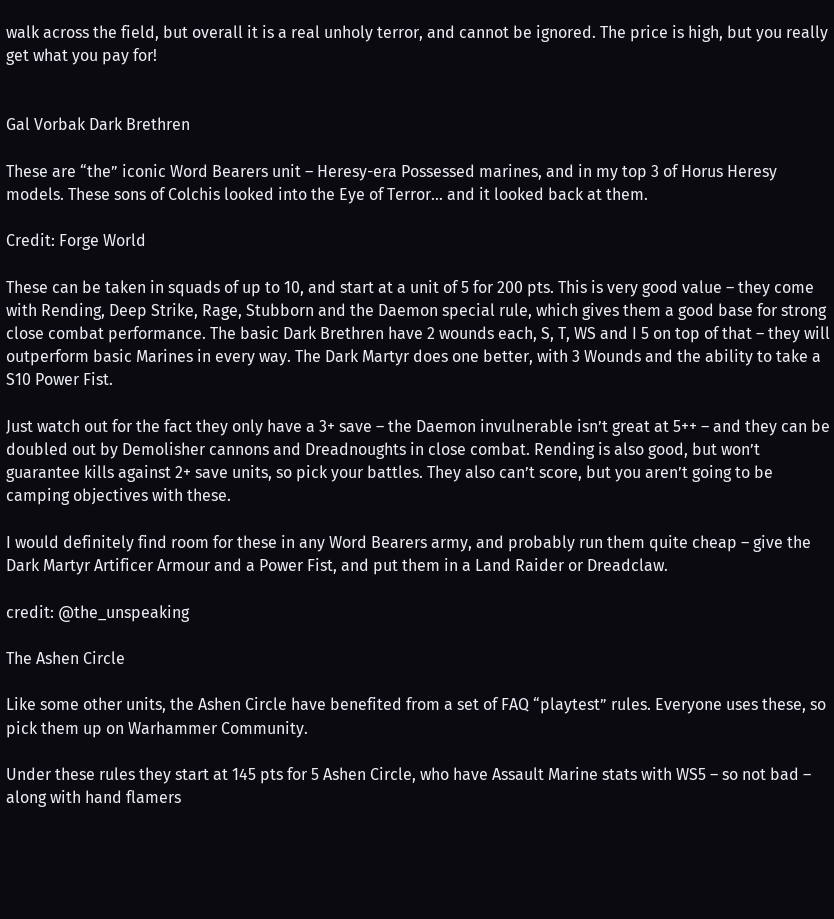walk across the field, but overall it is a real unholy terror, and cannot be ignored. The price is high, but you really get what you pay for!


Gal Vorbak Dark Brethren

These are “the” iconic Word Bearers unit – Heresy-era Possessed marines, and in my top 3 of Horus Heresy models. These sons of Colchis looked into the Eye of Terror… and it looked back at them.

Credit: Forge World

These can be taken in squads of up to 10, and start at a unit of 5 for 200 pts. This is very good value – they come with Rending, Deep Strike, Rage, Stubborn and the Daemon special rule, which gives them a good base for strong close combat performance. The basic Dark Brethren have 2 wounds each, S, T, WS and I 5 on top of that – they will outperform basic Marines in every way. The Dark Martyr does one better, with 3 Wounds and the ability to take a S10 Power Fist.

Just watch out for the fact they only have a 3+ save – the Daemon invulnerable isn’t great at 5++ – and they can be doubled out by Demolisher cannons and Dreadnoughts in close combat. Rending is also good, but won’t guarantee kills against 2+ save units, so pick your battles. They also can’t score, but you aren’t going to be camping objectives with these.

I would definitely find room for these in any Word Bearers army, and probably run them quite cheap – give the Dark Martyr Artificer Armour and a Power Fist, and put them in a Land Raider or Dreadclaw.

credit: @the_unspeaking

The Ashen Circle

Like some other units, the Ashen Circle have benefited from a set of FAQ “playtest” rules. Everyone uses these, so pick them up on Warhammer Community.

Under these rules they start at 145 pts for 5 Ashen Circle, who have Assault Marine stats with WS5 – so not bad – along with hand flamers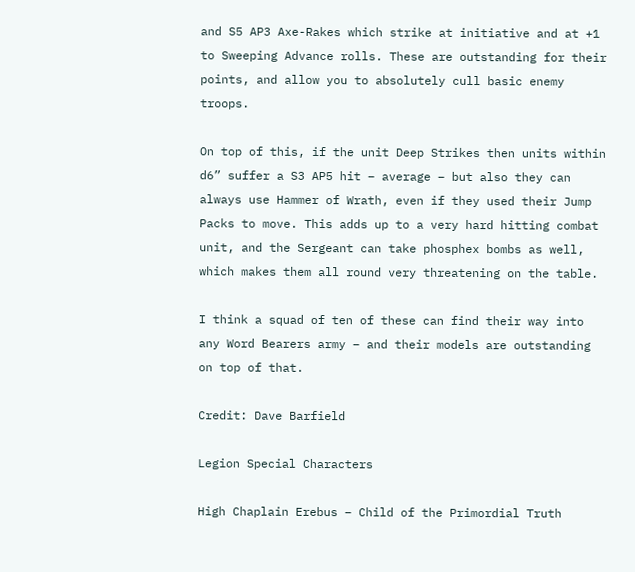and S5 AP3 Axe-Rakes which strike at initiative and at +1 to Sweeping Advance rolls. These are outstanding for their points, and allow you to absolutely cull basic enemy troops.

On top of this, if the unit Deep Strikes then units within d6” suffer a S3 AP5 hit – average – but also they can always use Hammer of Wrath, even if they used their Jump Packs to move. This adds up to a very hard hitting combat unit, and the Sergeant can take phosphex bombs as well, which makes them all round very threatening on the table.

I think a squad of ten of these can find their way into any Word Bearers army – and their models are outstanding on top of that.

Credit: Dave Barfield

Legion Special Characters

High Chaplain Erebus – Child of the Primordial Truth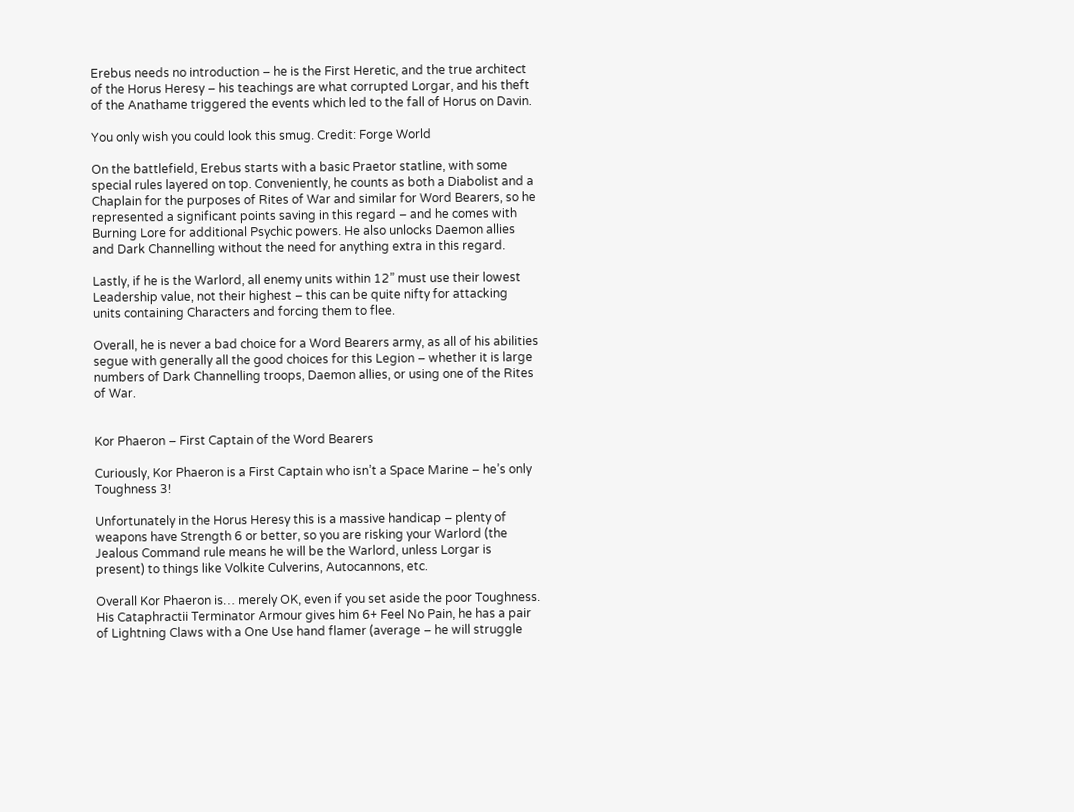Erebus needs no introduction – he is the First Heretic, and the true architect of the Horus Heresy – his teachings are what corrupted Lorgar, and his theft of the Anathame triggered the events which led to the fall of Horus on Davin.

You only wish you could look this smug. Credit: Forge World

On the battlefield, Erebus starts with a basic Praetor statline, with some special rules layered on top. Conveniently, he counts as both a Diabolist and a Chaplain for the purposes of Rites of War and similar for Word Bearers, so he represented a significant points saving in this regard – and he comes with Burning Lore for additional Psychic powers. He also unlocks Daemon allies and Dark Channelling without the need for anything extra in this regard.

Lastly, if he is the Warlord, all enemy units within 12” must use their lowest Leadership value, not their highest – this can be quite nifty for attacking units containing Characters and forcing them to flee.

Overall, he is never a bad choice for a Word Bearers army, as all of his abilities segue with generally all the good choices for this Legion – whether it is large numbers of Dark Channelling troops, Daemon allies, or using one of the Rites of War.


Kor Phaeron – First Captain of the Word Bearers

Curiously, Kor Phaeron is a First Captain who isn’t a Space Marine – he’s only Toughness 3!

Unfortunately in the Horus Heresy this is a massive handicap – plenty of weapons have Strength 6 or better, so you are risking your Warlord (the Jealous Command rule means he will be the Warlord, unless Lorgar is present) to things like Volkite Culverins, Autocannons, etc.

Overall Kor Phaeron is… merely OK, even if you set aside the poor Toughness. His Cataphractii Terminator Armour gives him 6+ Feel No Pain, he has a pair of Lightning Claws with a One Use hand flamer (average – he will struggle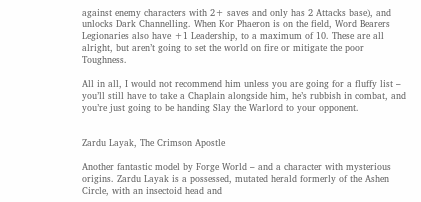against enemy characters with 2+ saves and only has 2 Attacks base), and unlocks Dark Channelling. When Kor Phaeron is on the field, Word Bearers Legionaries also have +1 Leadership, to a maximum of 10. These are all alright, but aren’t going to set the world on fire or mitigate the poor Toughness.

All in all, I would not recommend him unless you are going for a fluffy list – you’ll still have to take a Chaplain alongside him, he’s rubbish in combat, and you’re just going to be handing Slay the Warlord to your opponent.


Zardu Layak, The Crimson Apostle

Another fantastic model by Forge World – and a character with mysterious origins. Zardu Layak is a possessed, mutated herald formerly of the Ashen Circle, with an insectoid head and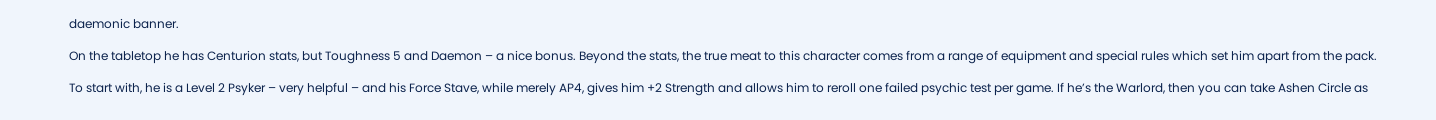daemonic banner.

On the tabletop he has Centurion stats, but Toughness 5 and Daemon – a nice bonus. Beyond the stats, the true meat to this character comes from a range of equipment and special rules which set him apart from the pack.

To start with, he is a Level 2 Psyker – very helpful – and his Force Stave, while merely AP4, gives him +2 Strength and allows him to reroll one failed psychic test per game. If he’s the Warlord, then you can take Ashen Circle as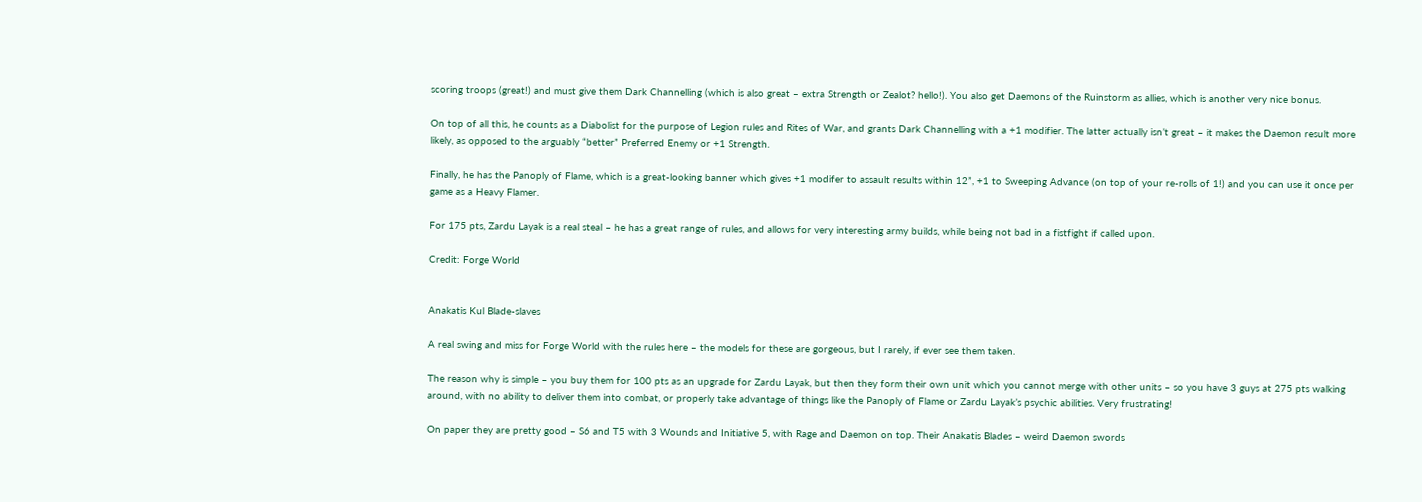scoring troops (great!) and must give them Dark Channelling (which is also great – extra Strength or Zealot? hello!). You also get Daemons of the Ruinstorm as allies, which is another very nice bonus.

On top of all this, he counts as a Diabolist for the purpose of Legion rules and Rites of War, and grants Dark Channelling with a +1 modifier. The latter actually isn’t great – it makes the Daemon result more likely, as opposed to the arguably “better” Preferred Enemy or +1 Strength.

Finally, he has the Panoply of Flame, which is a great-looking banner which gives +1 modifer to assault results within 12”, +1 to Sweeping Advance (on top of your re-rolls of 1!) and you can use it once per game as a Heavy Flamer.

For 175 pts, Zardu Layak is a real steal – he has a great range of rules, and allows for very interesting army builds, while being not bad in a fistfight if called upon.

Credit: Forge World


Anakatis Kul Blade-slaves

A real swing and miss for Forge World with the rules here – the models for these are gorgeous, but I rarely, if ever see them taken.

The reason why is simple – you buy them for 100 pts as an upgrade for Zardu Layak, but then they form their own unit which you cannot merge with other units – so you have 3 guys at 275 pts walking around, with no ability to deliver them into combat, or properly take advantage of things like the Panoply of Flame or Zardu Layak’s psychic abilities. Very frustrating!

On paper they are pretty good – S6 and T5 with 3 Wounds and Initiative 5, with Rage and Daemon on top. Their Anakatis Blades – weird Daemon swords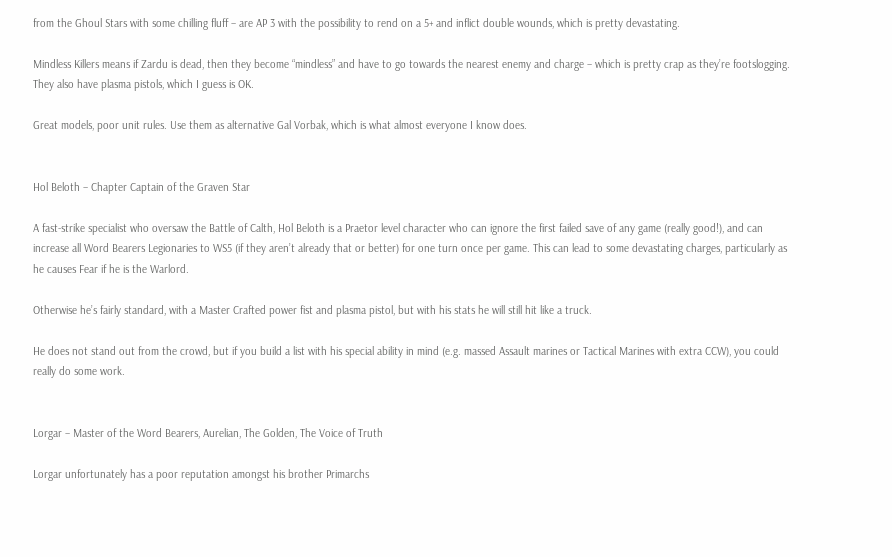from the Ghoul Stars with some chilling fluff – are AP 3 with the possibility to rend on a 5+ and inflict double wounds, which is pretty devastating.

Mindless Killers means if Zardu is dead, then they become “mindless” and have to go towards the nearest enemy and charge – which is pretty crap as they’re footslogging. They also have plasma pistols, which I guess is OK.

Great models, poor unit rules. Use them as alternative Gal Vorbak, which is what almost everyone I know does.


Hol Beloth – Chapter Captain of the Graven Star

A fast-strike specialist who oversaw the Battle of Calth, Hol Beloth is a Praetor level character who can ignore the first failed save of any game (really good!), and can increase all Word Bearers Legionaries to WS5 (if they aren’t already that or better) for one turn once per game. This can lead to some devastating charges, particularly as he causes Fear if he is the Warlord.

Otherwise he’s fairly standard, with a Master Crafted power fist and plasma pistol, but with his stats he will still hit like a truck.

He does not stand out from the crowd, but if you build a list with his special ability in mind (e.g. massed Assault marines or Tactical Marines with extra CCW), you could really do some work.


Lorgar – Master of the Word Bearers, Aurelian, The Golden, The Voice of Truth

Lorgar unfortunately has a poor reputation amongst his brother Primarchs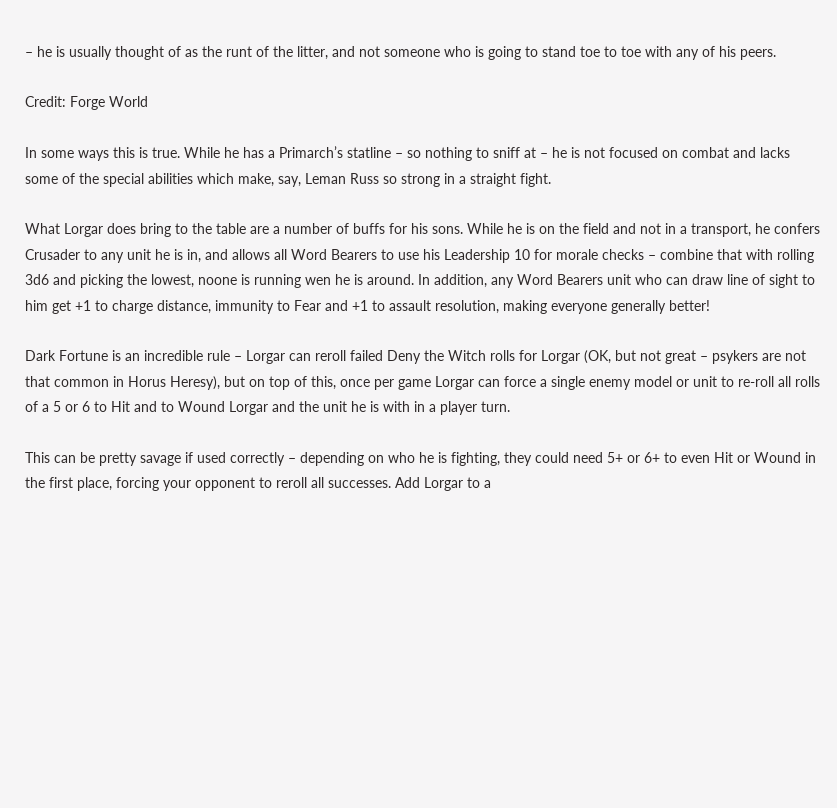– he is usually thought of as the runt of the litter, and not someone who is going to stand toe to toe with any of his peers.

Credit: Forge World

In some ways this is true. While he has a Primarch’s statline – so nothing to sniff at – he is not focused on combat and lacks some of the special abilities which make, say, Leman Russ so strong in a straight fight.

What Lorgar does bring to the table are a number of buffs for his sons. While he is on the field and not in a transport, he confers Crusader to any unit he is in, and allows all Word Bearers to use his Leadership 10 for morale checks – combine that with rolling 3d6 and picking the lowest, noone is running wen he is around. In addition, any Word Bearers unit who can draw line of sight to him get +1 to charge distance, immunity to Fear and +1 to assault resolution, making everyone generally better!

Dark Fortune is an incredible rule – Lorgar can reroll failed Deny the Witch rolls for Lorgar (OK, but not great – psykers are not that common in Horus Heresy), but on top of this, once per game Lorgar can force a single enemy model or unit to re-roll all rolls of a 5 or 6 to Hit and to Wound Lorgar and the unit he is with in a player turn.

This can be pretty savage if used correctly – depending on who he is fighting, they could need 5+ or 6+ to even Hit or Wound in the first place, forcing your opponent to reroll all successes. Add Lorgar to a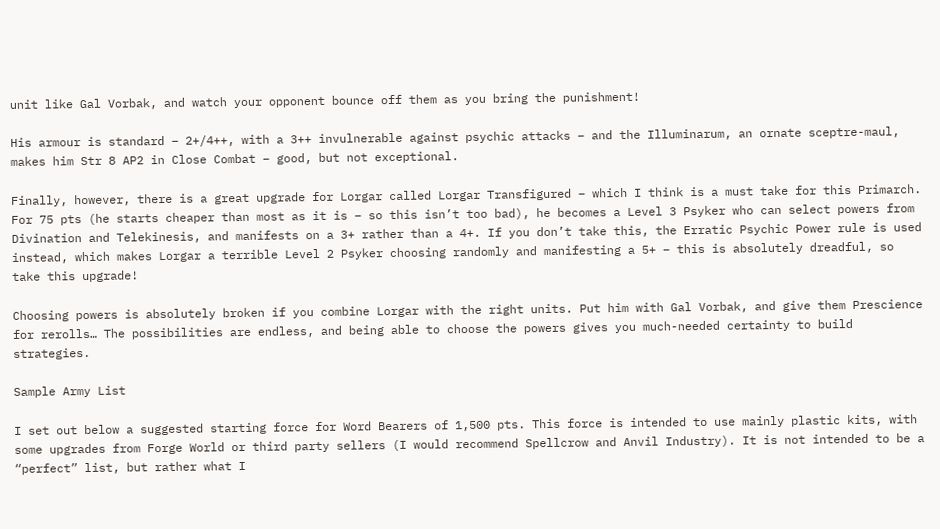unit like Gal Vorbak, and watch your opponent bounce off them as you bring the punishment!

His armour is standard – 2+/4++, with a 3++ invulnerable against psychic attacks – and the Illuminarum, an ornate sceptre-maul, makes him Str 8 AP2 in Close Combat – good, but not exceptional.

Finally, however, there is a great upgrade for Lorgar called Lorgar Transfigured – which I think is a must take for this Primarch. For 75 pts (he starts cheaper than most as it is – so this isn’t too bad), he becomes a Level 3 Psyker who can select powers from Divination and Telekinesis, and manifests on a 3+ rather than a 4+. If you don’t take this, the Erratic Psychic Power rule is used instead, which makes Lorgar a terrible Level 2 Psyker choosing randomly and manifesting a 5+ – this is absolutely dreadful, so take this upgrade!

Choosing powers is absolutely broken if you combine Lorgar with the right units. Put him with Gal Vorbak, and give them Prescience for rerolls… The possibilities are endless, and being able to choose the powers gives you much-needed certainty to build strategies.

Sample Army List

I set out below a suggested starting force for Word Bearers of 1,500 pts. This force is intended to use mainly plastic kits, with some upgrades from Forge World or third party sellers (I would recommend Spellcrow and Anvil Industry). It is not intended to be a “perfect” list, but rather what I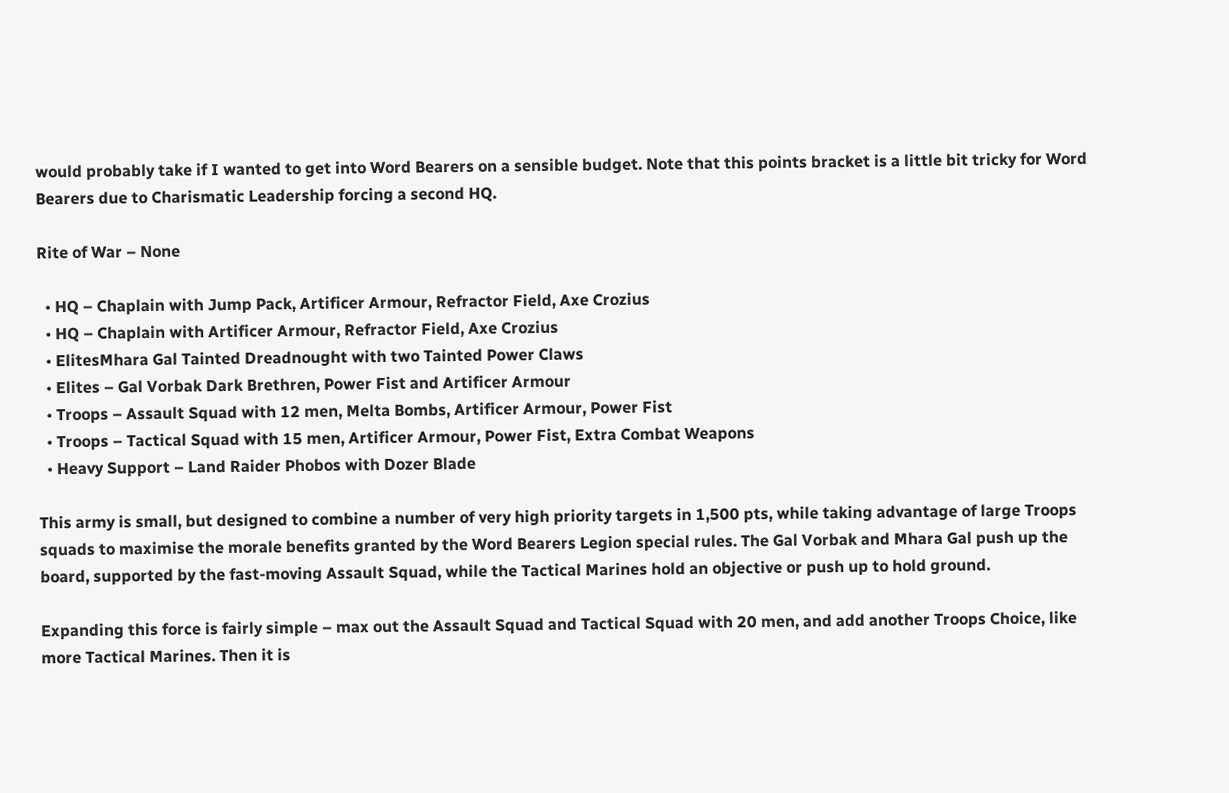would probably take if I wanted to get into Word Bearers on a sensible budget. Note that this points bracket is a little bit tricky for Word Bearers due to Charismatic Leadership forcing a second HQ.

Rite of War – None

  • HQ – Chaplain with Jump Pack, Artificer Armour, Refractor Field, Axe Crozius
  • HQ – Chaplain with Artificer Armour, Refractor Field, Axe Crozius
  • ElitesMhara Gal Tainted Dreadnought with two Tainted Power Claws
  • Elites – Gal Vorbak Dark Brethren, Power Fist and Artificer Armour
  • Troops – Assault Squad with 12 men, Melta Bombs, Artificer Armour, Power Fist
  • Troops – Tactical Squad with 15 men, Artificer Armour, Power Fist, Extra Combat Weapons
  • Heavy Support – Land Raider Phobos with Dozer Blade

This army is small, but designed to combine a number of very high priority targets in 1,500 pts, while taking advantage of large Troops squads to maximise the morale benefits granted by the Word Bearers Legion special rules. The Gal Vorbak and Mhara Gal push up the board, supported by the fast-moving Assault Squad, while the Tactical Marines hold an objective or push up to hold ground.

Expanding this force is fairly simple – max out the Assault Squad and Tactical Squad with 20 men, and add another Troops Choice, like more Tactical Marines. Then it is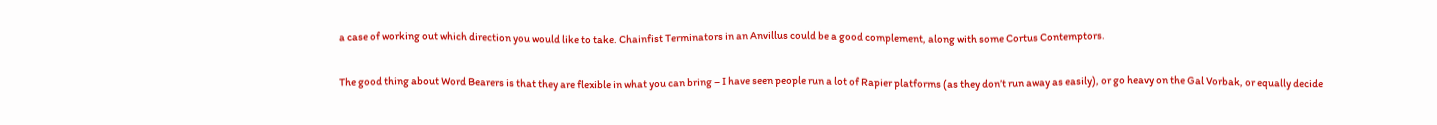a case of working out which direction you would like to take. Chainfist Terminators in an Anvillus could be a good complement, along with some Cortus Contemptors.

The good thing about Word Bearers is that they are flexible in what you can bring – I have seen people run a lot of Rapier platforms (as they don’t run away as easily), or go heavy on the Gal Vorbak, or equally decide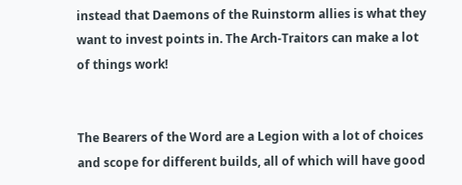instead that Daemons of the Ruinstorm allies is what they want to invest points in. The Arch-Traitors can make a lot of things work!


The Bearers of the Word are a Legion with a lot of choices and scope for different builds, all of which will have good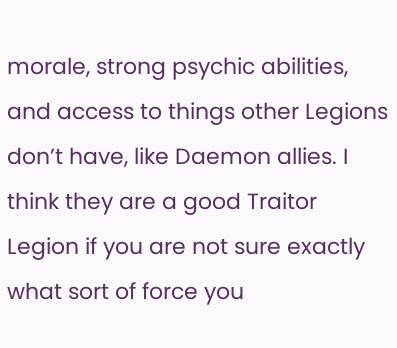morale, strong psychic abilities, and access to things other Legions don’t have, like Daemon allies. I think they are a good Traitor Legion if you are not sure exactly what sort of force you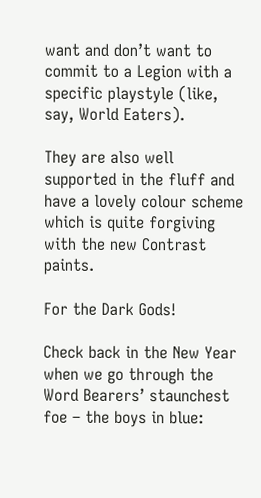want and don’t want to commit to a Legion with a specific playstyle (like, say, World Eaters).

They are also well supported in the fluff and have a lovely colour scheme which is quite forgiving with the new Contrast paints.

For the Dark Gods!

Check back in the New Year when we go through the Word Bearers’ staunchest foe – the boys in blue: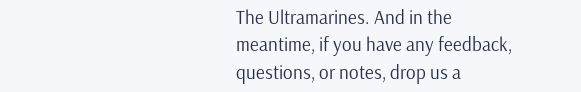The Ultramarines. And in the meantime, if you have any feedback, questions, or notes, drop us a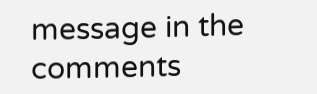message in the comments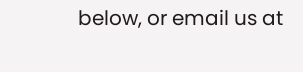below, or email us at